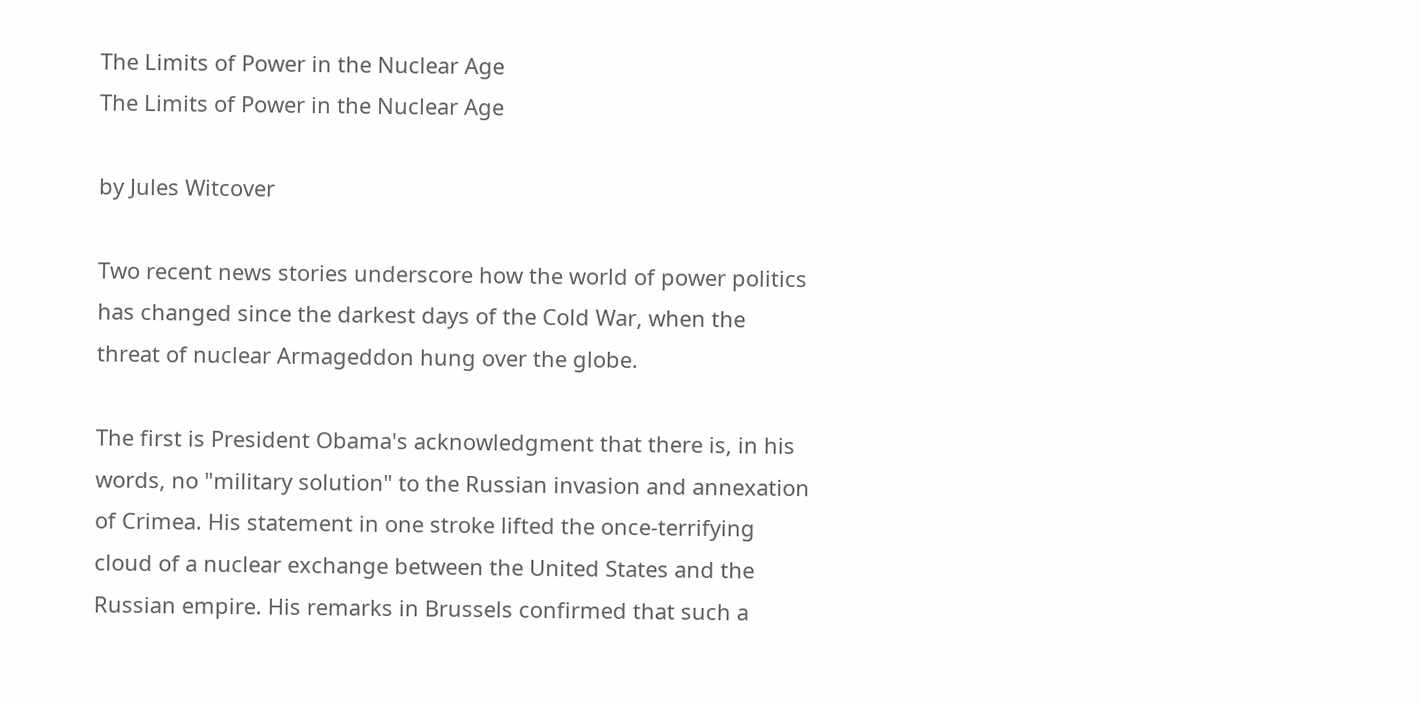The Limits of Power in the Nuclear Age
The Limits of Power in the Nuclear Age

by Jules Witcover

Two recent news stories underscore how the world of power politics has changed since the darkest days of the Cold War, when the threat of nuclear Armageddon hung over the globe.

The first is President Obama's acknowledgment that there is, in his words, no "military solution" to the Russian invasion and annexation of Crimea. His statement in one stroke lifted the once-terrifying cloud of a nuclear exchange between the United States and the Russian empire. His remarks in Brussels confirmed that such a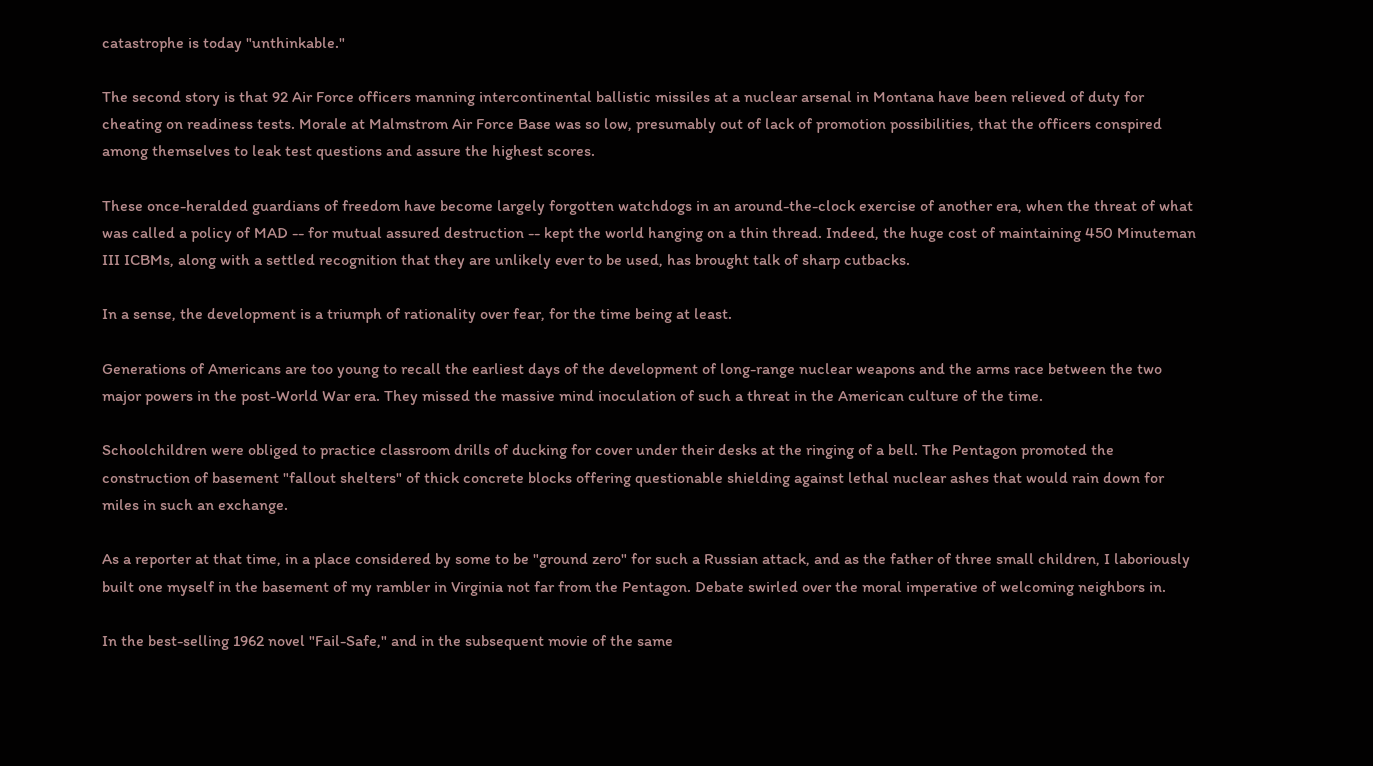catastrophe is today "unthinkable."

The second story is that 92 Air Force officers manning intercontinental ballistic missiles at a nuclear arsenal in Montana have been relieved of duty for cheating on readiness tests. Morale at Malmstrom Air Force Base was so low, presumably out of lack of promotion possibilities, that the officers conspired among themselves to leak test questions and assure the highest scores.

These once-heralded guardians of freedom have become largely forgotten watchdogs in an around-the-clock exercise of another era, when the threat of what was called a policy of MAD -- for mutual assured destruction -- kept the world hanging on a thin thread. Indeed, the huge cost of maintaining 450 Minuteman III ICBMs, along with a settled recognition that they are unlikely ever to be used, has brought talk of sharp cutbacks.

In a sense, the development is a triumph of rationality over fear, for the time being at least.

Generations of Americans are too young to recall the earliest days of the development of long-range nuclear weapons and the arms race between the two major powers in the post-World War era. They missed the massive mind inoculation of such a threat in the American culture of the time.

Schoolchildren were obliged to practice classroom drills of ducking for cover under their desks at the ringing of a bell. The Pentagon promoted the construction of basement "fallout shelters" of thick concrete blocks offering questionable shielding against lethal nuclear ashes that would rain down for miles in such an exchange.

As a reporter at that time, in a place considered by some to be "ground zero" for such a Russian attack, and as the father of three small children, I laboriously built one myself in the basement of my rambler in Virginia not far from the Pentagon. Debate swirled over the moral imperative of welcoming neighbors in.

In the best-selling 1962 novel "Fail-Safe," and in the subsequent movie of the same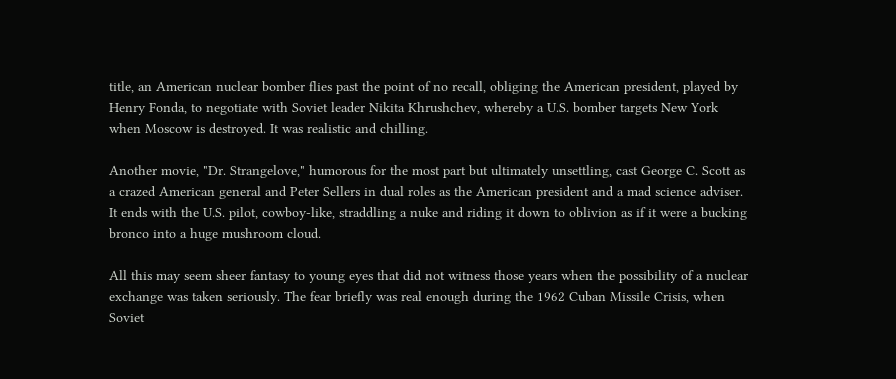title, an American nuclear bomber flies past the point of no recall, obliging the American president, played by Henry Fonda, to negotiate with Soviet leader Nikita Khrushchev, whereby a U.S. bomber targets New York when Moscow is destroyed. It was realistic and chilling.

Another movie, "Dr. Strangelove," humorous for the most part but ultimately unsettling, cast George C. Scott as a crazed American general and Peter Sellers in dual roles as the American president and a mad science adviser. It ends with the U.S. pilot, cowboy-like, straddling a nuke and riding it down to oblivion as if it were a bucking bronco into a huge mushroom cloud.

All this may seem sheer fantasy to young eyes that did not witness those years when the possibility of a nuclear exchange was taken seriously. The fear briefly was real enough during the 1962 Cuban Missile Crisis, when Soviet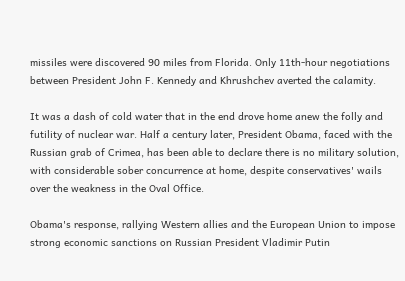missiles were discovered 90 miles from Florida. Only 11th-hour negotiations between President John F. Kennedy and Khrushchev averted the calamity.

It was a dash of cold water that in the end drove home anew the folly and futility of nuclear war. Half a century later, President Obama, faced with the Russian grab of Crimea, has been able to declare there is no military solution, with considerable sober concurrence at home, despite conservatives' wails over the weakness in the Oval Office.

Obama's response, rallying Western allies and the European Union to impose strong economic sanctions on Russian President Vladimir Putin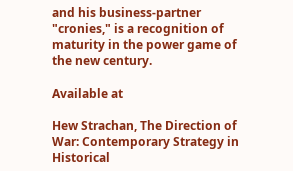and his business-partner "cronies," is a recognition of maturity in the power game of the new century.

Available at

Hew Strachan, The Direction of War: Contemporary Strategy in Historical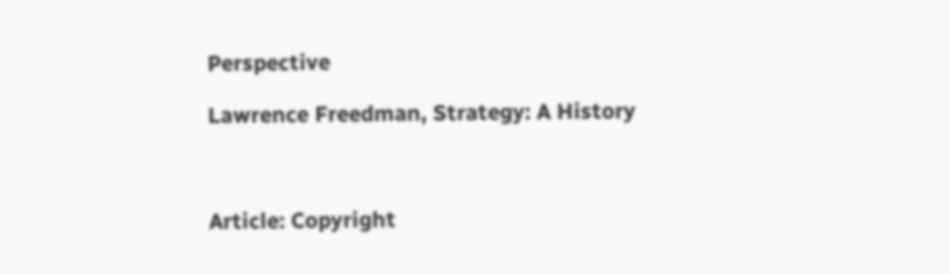Perspective

Lawrence Freedman, Strategy: A History



Article: Copyright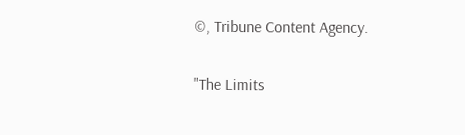©, Tribune Content Agency.

"The Limits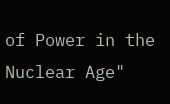of Power in the Nuclear Age"